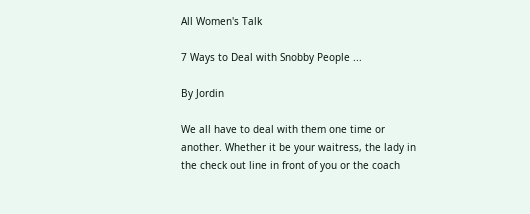All Women's Talk

7 Ways to Deal with Snobby People ...

By Jordin

We all have to deal with them one time or another. Whether it be your waitress, the lady in the check out line in front of you or the coach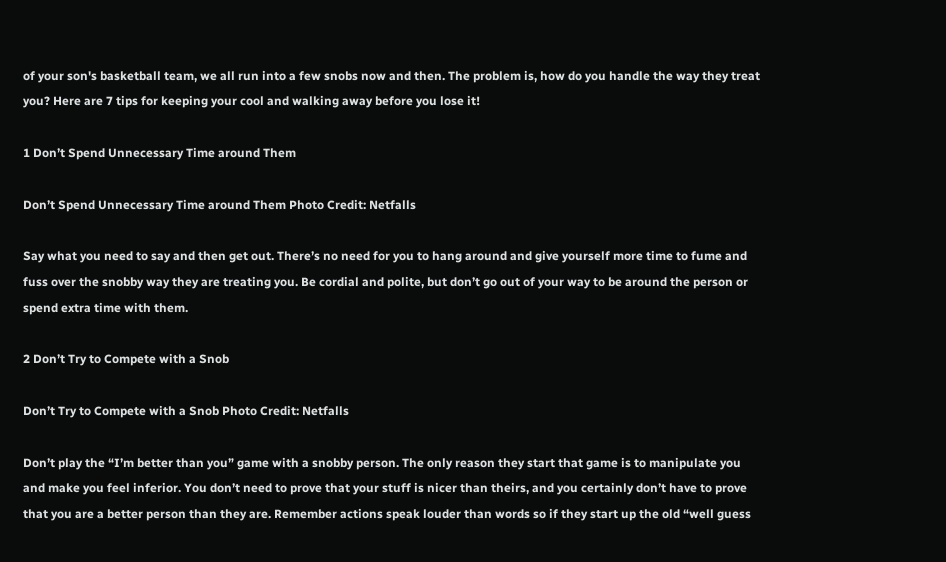of your son's basketball team, we all run into a few snobs now and then. The problem is, how do you handle the way they treat you? Here are 7 tips for keeping your cool and walking away before you lose it!

1 Don’t Spend Unnecessary Time around Them

Don’t Spend Unnecessary Time around Them Photo Credit: Netfalls

Say what you need to say and then get out. There’s no need for you to hang around and give yourself more time to fume and fuss over the snobby way they are treating you. Be cordial and polite, but don’t go out of your way to be around the person or spend extra time with them.

2 Don’t Try to Compete with a Snob

Don’t Try to Compete with a Snob Photo Credit: Netfalls

Don’t play the “I’m better than you” game with a snobby person. The only reason they start that game is to manipulate you and make you feel inferior. You don’t need to prove that your stuff is nicer than theirs, and you certainly don’t have to prove that you are a better person than they are. Remember actions speak louder than words so if they start up the old “well guess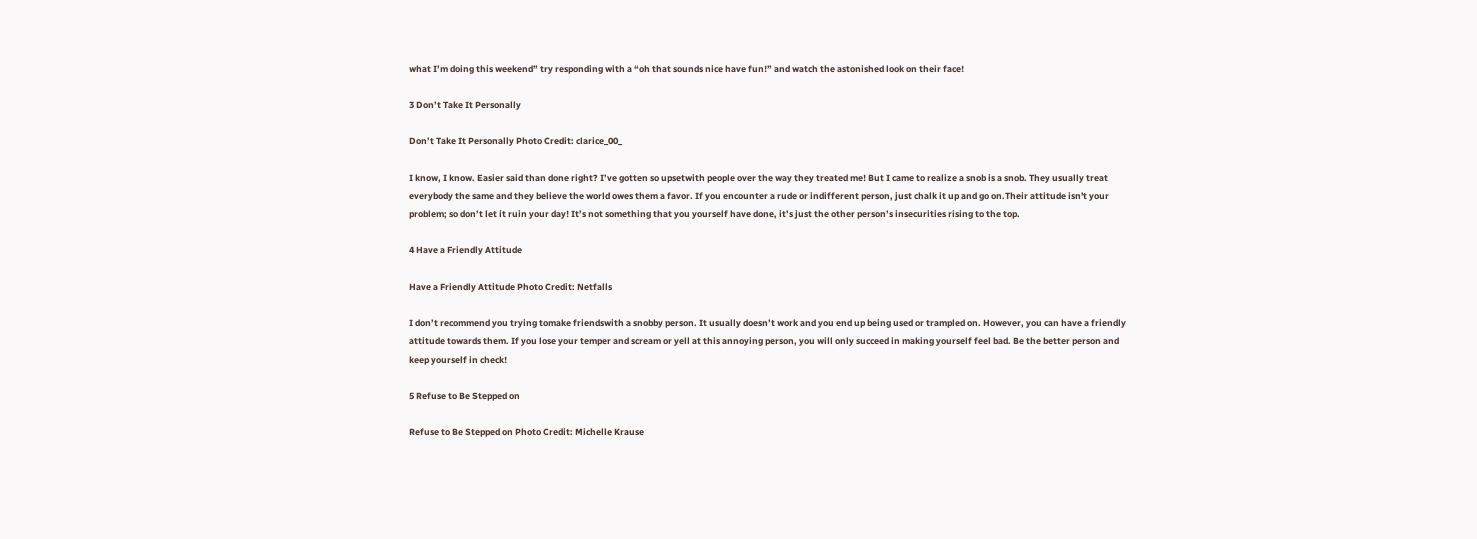what I’m doing this weekend” try responding with a “oh that sounds nice have fun!” and watch the astonished look on their face!

3 Don’t Take It Personally

Don’t Take It Personally Photo Credit: clarice_00_

I know, I know. Easier said than done right? I’ve gotten so upsetwith people over the way they treated me! But I came to realize a snob is a snob. They usually treat everybody the same and they believe the world owes them a favor. If you encounter a rude or indifferent person, just chalk it up and go on.Their attitude isn't your problem; so don’t let it ruin your day! It’s not something that you yourself have done, it’s just the other person’s insecurities rising to the top.

4 Have a Friendly Attitude

Have a Friendly Attitude Photo Credit: Netfalls

I don’t recommend you trying tomake friendswith a snobby person. It usually doesn’t work and you end up being used or trampled on. However, you can have a friendly attitude towards them. If you lose your temper and scream or yell at this annoying person, you will only succeed in making yourself feel bad. Be the better person and keep yourself in check!

5 Refuse to Be Stepped on

Refuse to Be Stepped on Photo Credit: Michelle Krause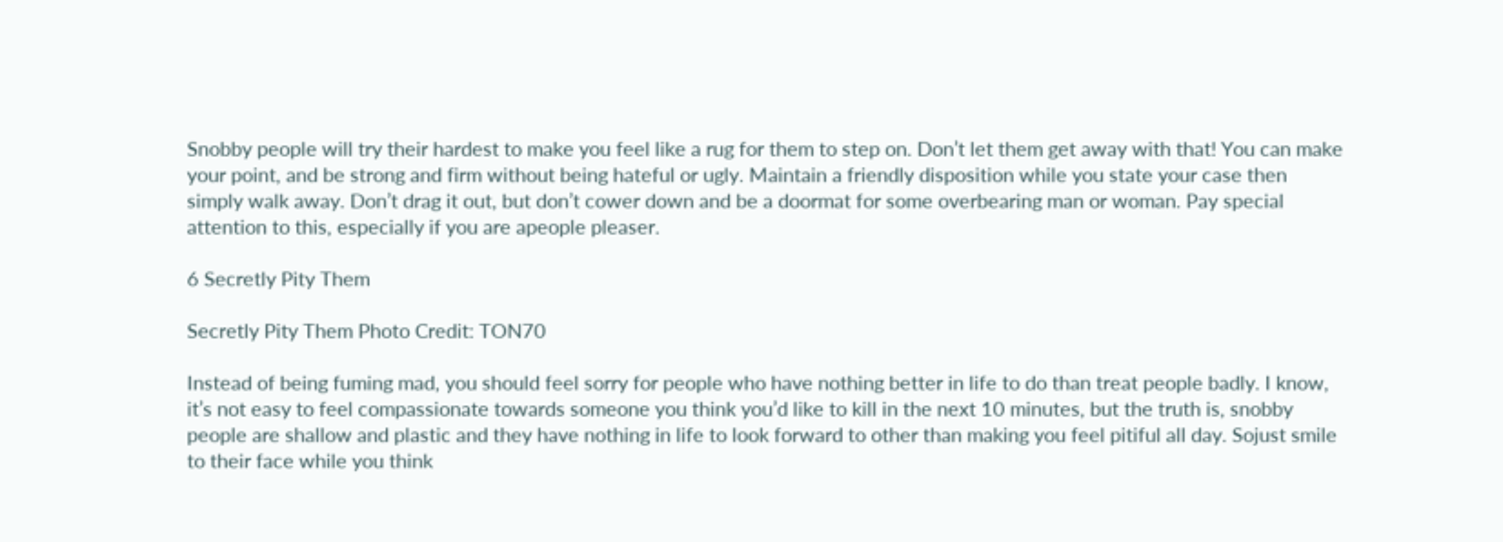Snobby people will try their hardest to make you feel like a rug for them to step on. Don’t let them get away with that! You can make your point, and be strong and firm without being hateful or ugly. Maintain a friendly disposition while you state your case then simply walk away. Don’t drag it out, but don’t cower down and be a doormat for some overbearing man or woman. Pay special attention to this, especially if you are apeople pleaser.

6 Secretly Pity Them

Secretly Pity Them Photo Credit: TON70

Instead of being fuming mad, you should feel sorry for people who have nothing better in life to do than treat people badly. I know, it’s not easy to feel compassionate towards someone you think you’d like to kill in the next 10 minutes, but the truth is, snobby people are shallow and plastic and they have nothing in life to look forward to other than making you feel pitiful all day. Sojust smile to their face while you think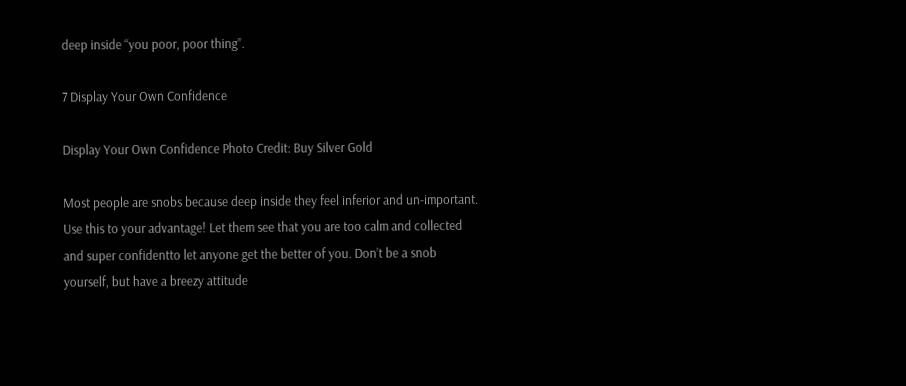deep inside “you poor, poor thing”.

7 Display Your Own Confidence

Display Your Own Confidence Photo Credit: Buy Silver Gold

Most people are snobs because deep inside they feel inferior and un-important. Use this to your advantage! Let them see that you are too calm and collected and super confidentto let anyone get the better of you. Don’t be a snob yourself, but have a breezy attitude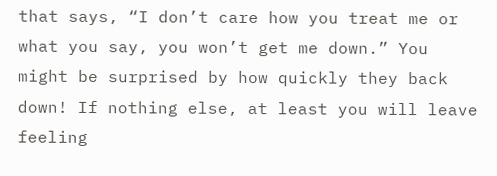that says, “I don’t care how you treat me or what you say, you won’t get me down.” You might be surprised by how quickly they back down! If nothing else, at least you will leave feeling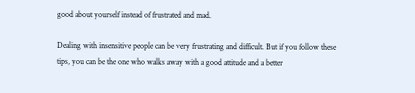good about yourself instead of frustrated and mad.

Dealing with insensitive people can be very frustrating and difficult. But if you follow these tips, you can be the one who walks away with a good attitude and a better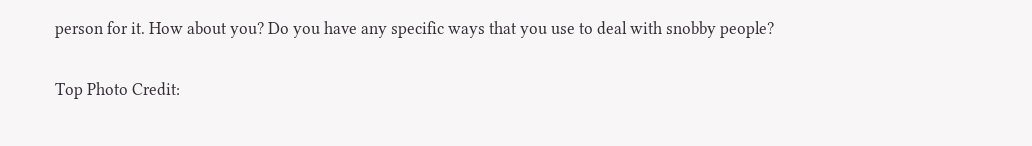person for it. How about you? Do you have any specific ways that you use to deal with snobby people?

Top Photo Credit: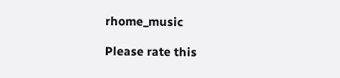rhome_music

Please rate this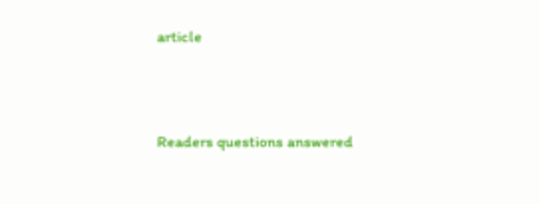article





Readers questions answered